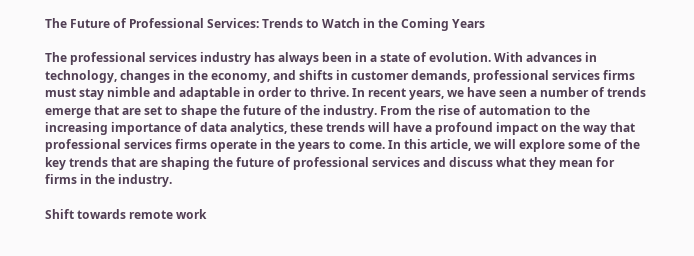The Future of Professional Services: Trends to Watch in the Coming Years

The professional services industry has always been in a state of evolution. With advances in technology, changes in the economy, and shifts in customer demands, professional services firms must stay nimble and adaptable in order to thrive. In recent years, we have seen a number of trends emerge that are set to shape the future of the industry. From the rise of automation to the increasing importance of data analytics, these trends will have a profound impact on the way that professional services firms operate in the years to come. In this article, we will explore some of the key trends that are shaping the future of professional services and discuss what they mean for firms in the industry.

Shift towards remote work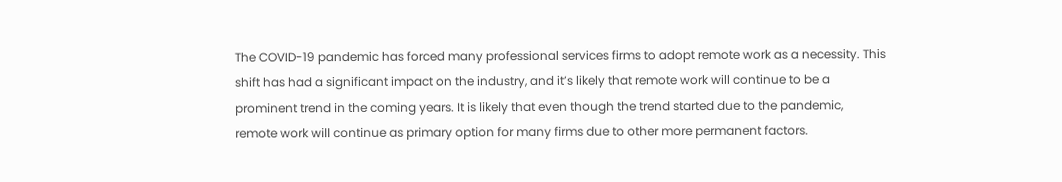The COVID-19 pandemic has forced many professional services firms to adopt remote work as a necessity. This shift has had a significant impact on the industry, and it’s likely that remote work will continue to be a prominent trend in the coming years. It is likely that even though the trend started due to the pandemic, remote work will continue as primary option for many firms due to other more permanent factors.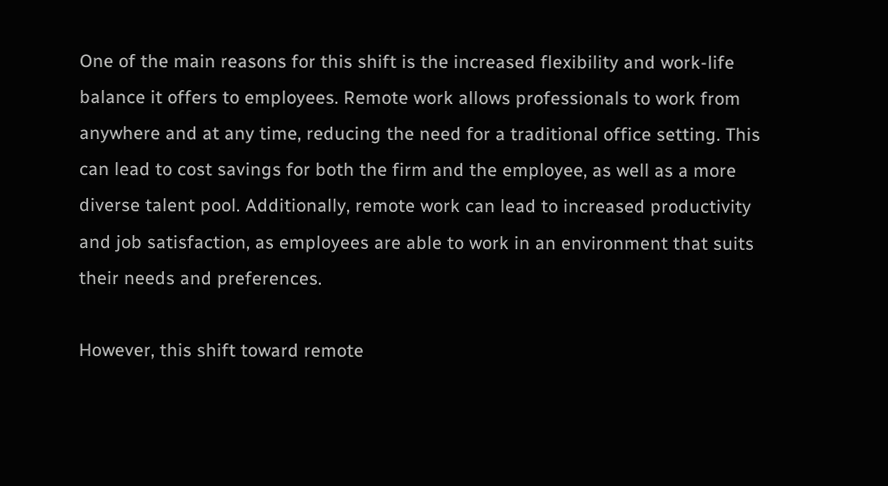One of the main reasons for this shift is the increased flexibility and work-life balance it offers to employees. Remote work allows professionals to work from anywhere and at any time, reducing the need for a traditional office setting. This can lead to cost savings for both the firm and the employee, as well as a more diverse talent pool. Additionally, remote work can lead to increased productivity and job satisfaction, as employees are able to work in an environment that suits their needs and preferences.

However, this shift toward remote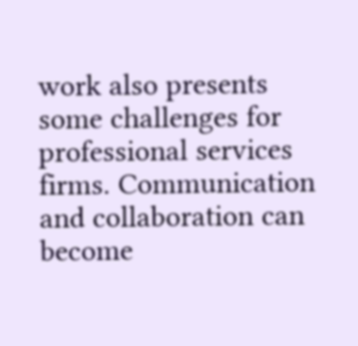work also presents some challenges for professional services firms. Communication and collaboration can become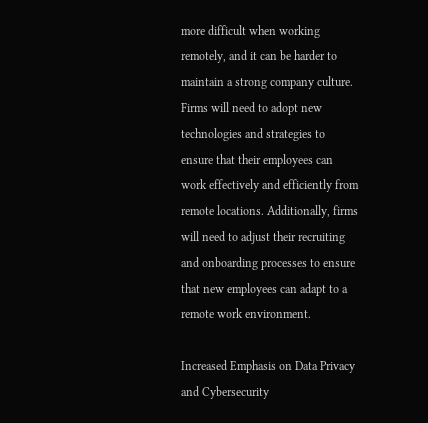more difficult when working remotely, and it can be harder to maintain a strong company culture. Firms will need to adopt new technologies and strategies to ensure that their employees can work effectively and efficiently from remote locations. Additionally, firms will need to adjust their recruiting and onboarding processes to ensure that new employees can adapt to a remote work environment.

Increased Emphasis on Data Privacy and Cybersecurity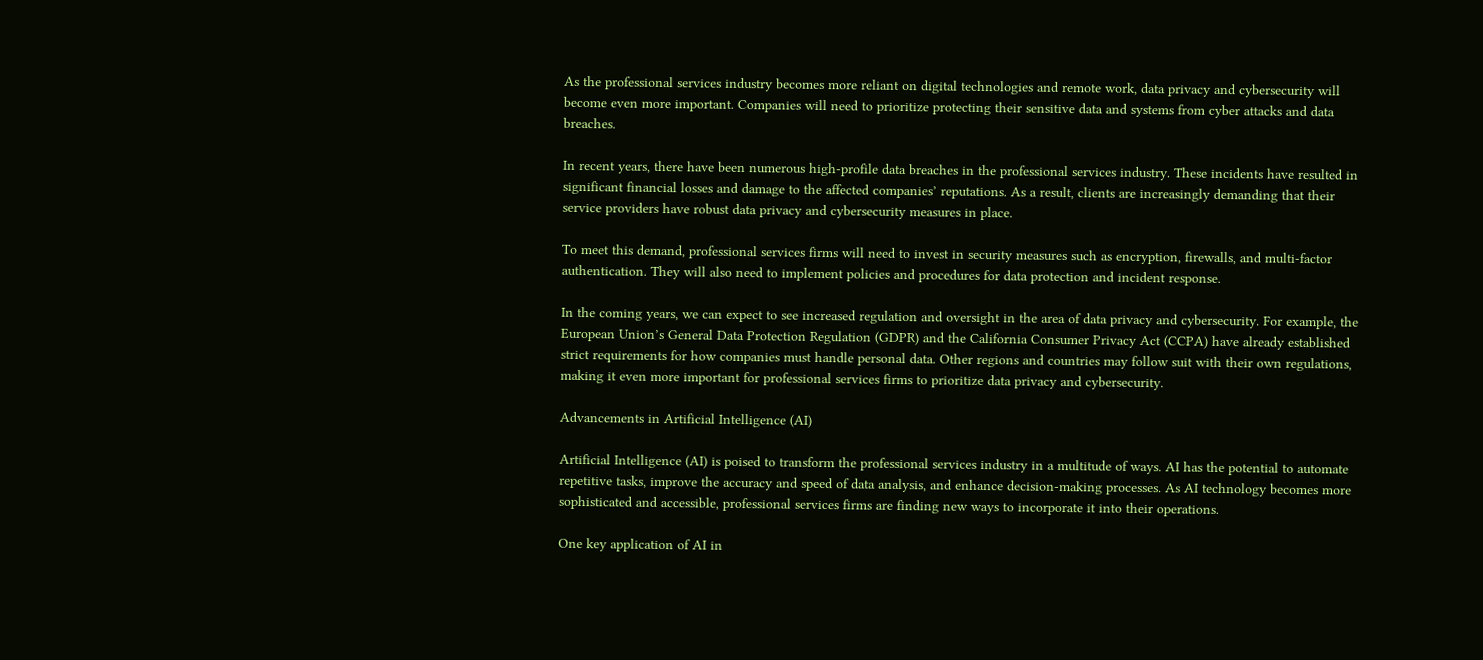As the professional services industry becomes more reliant on digital technologies and remote work, data privacy and cybersecurity will become even more important. Companies will need to prioritize protecting their sensitive data and systems from cyber attacks and data breaches.

In recent years, there have been numerous high-profile data breaches in the professional services industry. These incidents have resulted in significant financial losses and damage to the affected companies’ reputations. As a result, clients are increasingly demanding that their service providers have robust data privacy and cybersecurity measures in place.

To meet this demand, professional services firms will need to invest in security measures such as encryption, firewalls, and multi-factor authentication. They will also need to implement policies and procedures for data protection and incident response.

In the coming years, we can expect to see increased regulation and oversight in the area of data privacy and cybersecurity. For example, the European Union’s General Data Protection Regulation (GDPR) and the California Consumer Privacy Act (CCPA) have already established strict requirements for how companies must handle personal data. Other regions and countries may follow suit with their own regulations, making it even more important for professional services firms to prioritize data privacy and cybersecurity.

Advancements in Artificial Intelligence (AI)

Artificial Intelligence (AI) is poised to transform the professional services industry in a multitude of ways. AI has the potential to automate repetitive tasks, improve the accuracy and speed of data analysis, and enhance decision-making processes. As AI technology becomes more sophisticated and accessible, professional services firms are finding new ways to incorporate it into their operations.

One key application of AI in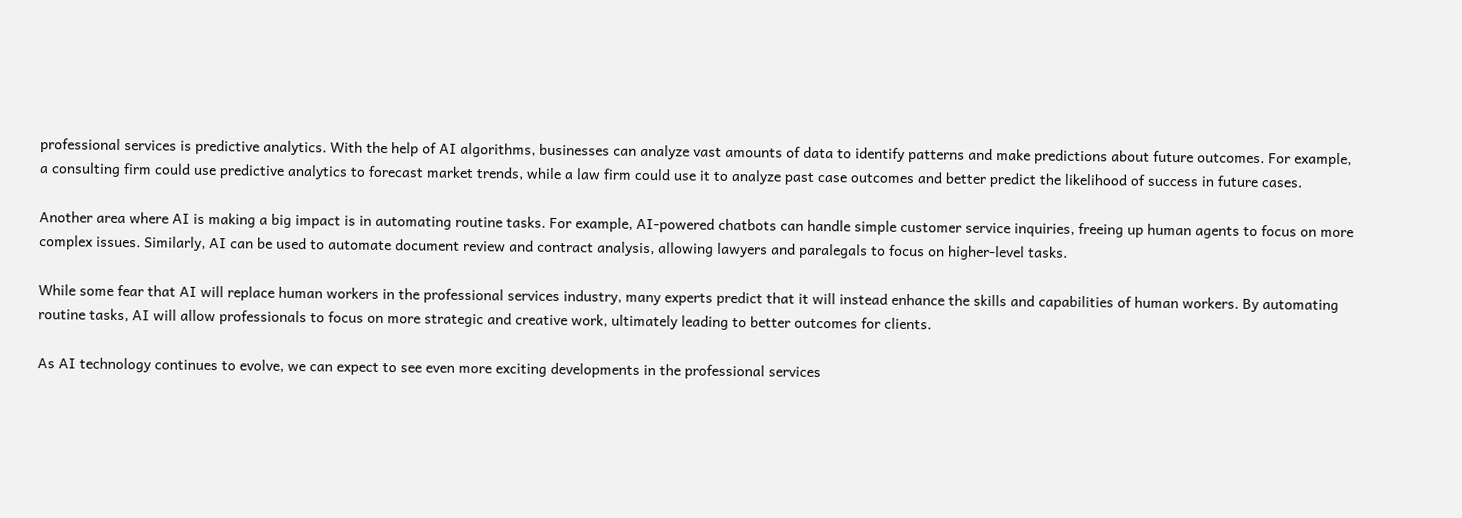professional services is predictive analytics. With the help of AI algorithms, businesses can analyze vast amounts of data to identify patterns and make predictions about future outcomes. For example, a consulting firm could use predictive analytics to forecast market trends, while a law firm could use it to analyze past case outcomes and better predict the likelihood of success in future cases.

Another area where AI is making a big impact is in automating routine tasks. For example, AI-powered chatbots can handle simple customer service inquiries, freeing up human agents to focus on more complex issues. Similarly, AI can be used to automate document review and contract analysis, allowing lawyers and paralegals to focus on higher-level tasks.

While some fear that AI will replace human workers in the professional services industry, many experts predict that it will instead enhance the skills and capabilities of human workers. By automating routine tasks, AI will allow professionals to focus on more strategic and creative work, ultimately leading to better outcomes for clients.

As AI technology continues to evolve, we can expect to see even more exciting developments in the professional services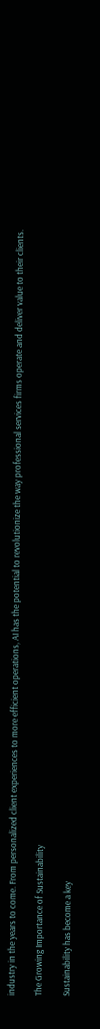industry in the years to come. From personalized client experiences to more efficient operations, AI has the potential to revolutionize the way professional services firms operate and deliver value to their clients.

The Growing Importance of Sustainability

Sustainability has become a key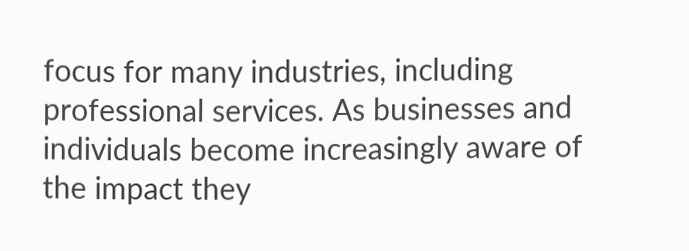focus for many industries, including professional services. As businesses and individuals become increasingly aware of the impact they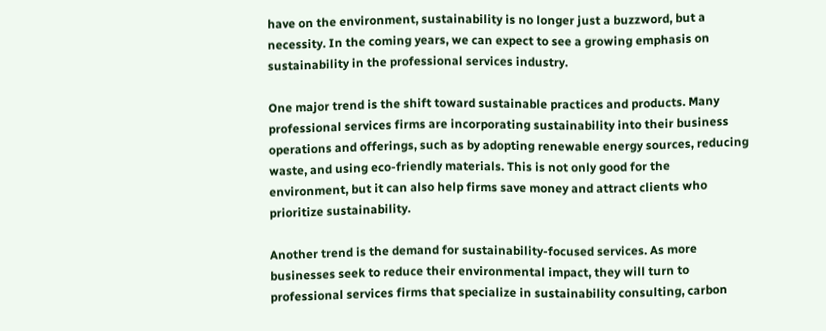have on the environment, sustainability is no longer just a buzzword, but a necessity. In the coming years, we can expect to see a growing emphasis on sustainability in the professional services industry.

One major trend is the shift toward sustainable practices and products. Many professional services firms are incorporating sustainability into their business operations and offerings, such as by adopting renewable energy sources, reducing waste, and using eco-friendly materials. This is not only good for the environment, but it can also help firms save money and attract clients who prioritize sustainability.

Another trend is the demand for sustainability-focused services. As more businesses seek to reduce their environmental impact, they will turn to professional services firms that specialize in sustainability consulting, carbon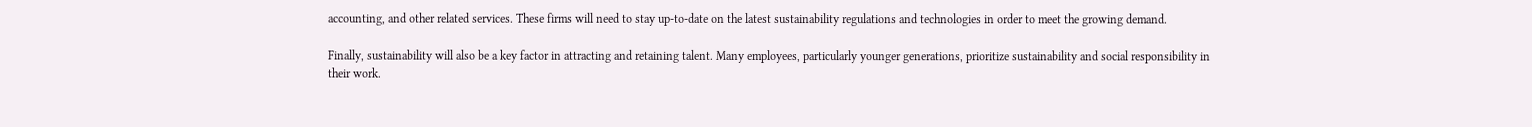accounting, and other related services. These firms will need to stay up-to-date on the latest sustainability regulations and technologies in order to meet the growing demand.

Finally, sustainability will also be a key factor in attracting and retaining talent. Many employees, particularly younger generations, prioritize sustainability and social responsibility in their work.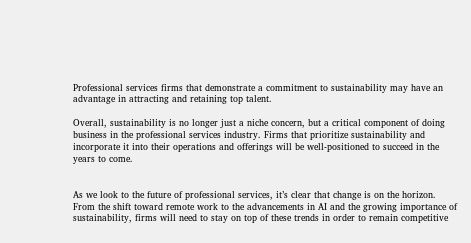Professional services firms that demonstrate a commitment to sustainability may have an advantage in attracting and retaining top talent.

Overall, sustainability is no longer just a niche concern, but a critical component of doing business in the professional services industry. Firms that prioritize sustainability and incorporate it into their operations and offerings will be well-positioned to succeed in the years to come.


As we look to the future of professional services, it’s clear that change is on the horizon. From the shift toward remote work to the advancements in AI and the growing importance of sustainability, firms will need to stay on top of these trends in order to remain competitive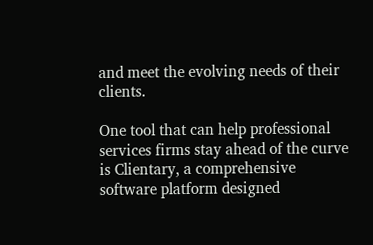and meet the evolving needs of their clients.

One tool that can help professional services firms stay ahead of the curve is Clientary, a comprehensive software platform designed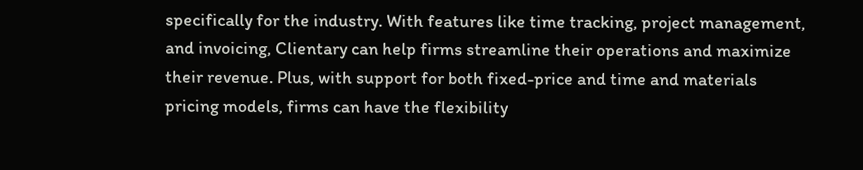specifically for the industry. With features like time tracking, project management, and invoicing, Clientary can help firms streamline their operations and maximize their revenue. Plus, with support for both fixed-price and time and materials pricing models, firms can have the flexibility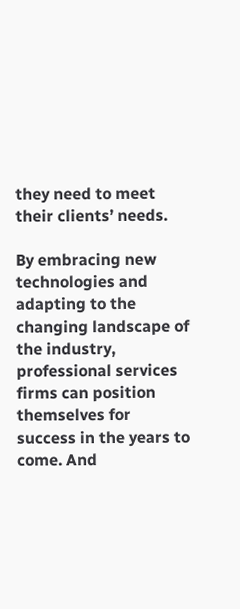they need to meet their clients’ needs.

By embracing new technologies and adapting to the changing landscape of the industry, professional services firms can position themselves for success in the years to come. And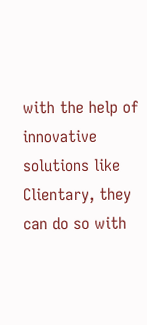with the help of innovative solutions like Clientary, they can do so with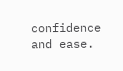confidence and ease.